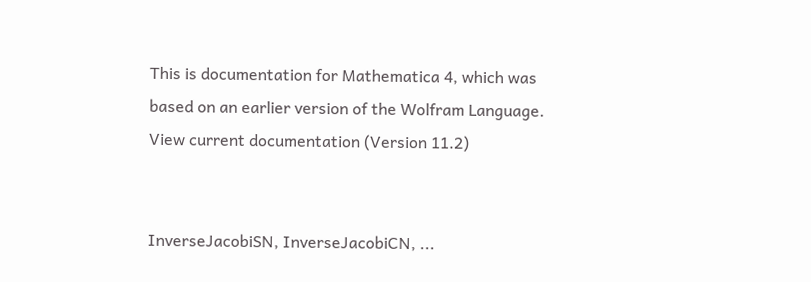This is documentation for Mathematica 4, which was
based on an earlier version of the Wolfram Language.
View current documentation (Version 11.2)


InverseJacobiSN, InverseJacobiCN, ...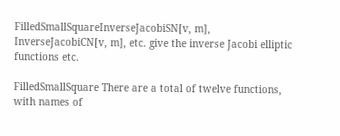FilledSmallSquareInverseJacobiSN[v, m], InverseJacobiCN[v, m], etc. give the inverse Jacobi elliptic functions etc.

FilledSmallSquare There are a total of twelve functions, with names of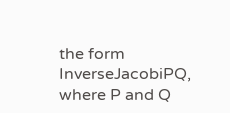the form InverseJacobiPQ, where P and Q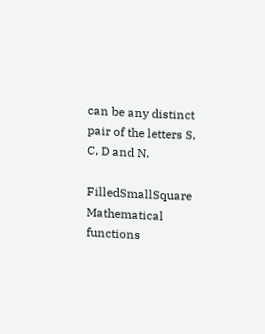can be any distinct pair of the letters S, C, D and N.

FilledSmallSquare Mathematical functions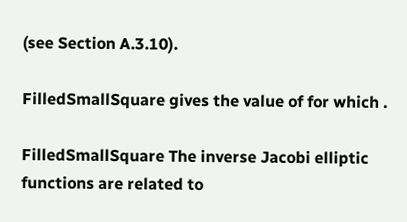(see Section A.3.10).

FilledSmallSquare gives the value of for which .

FilledSmallSquare The inverse Jacobi elliptic functions are related to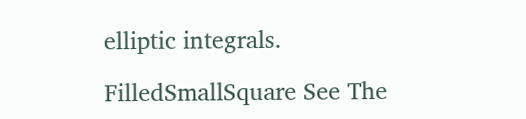elliptic integrals.

FilledSmallSquare See The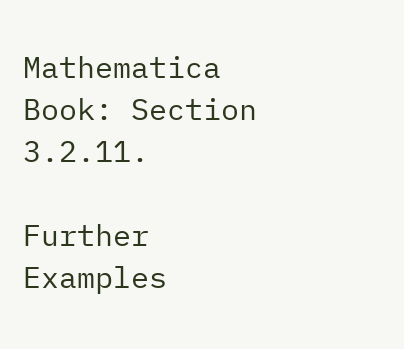Mathematica Book: Section 3.2.11.

Further Examples